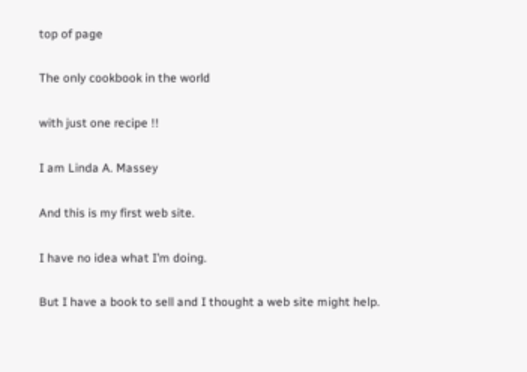top of page

The only cookbook in the world

with just one recipe !!

I am Linda A. Massey

And this is my first web site.

I have no idea what I’m doing.

But I have a book to sell and I thought a web site might help.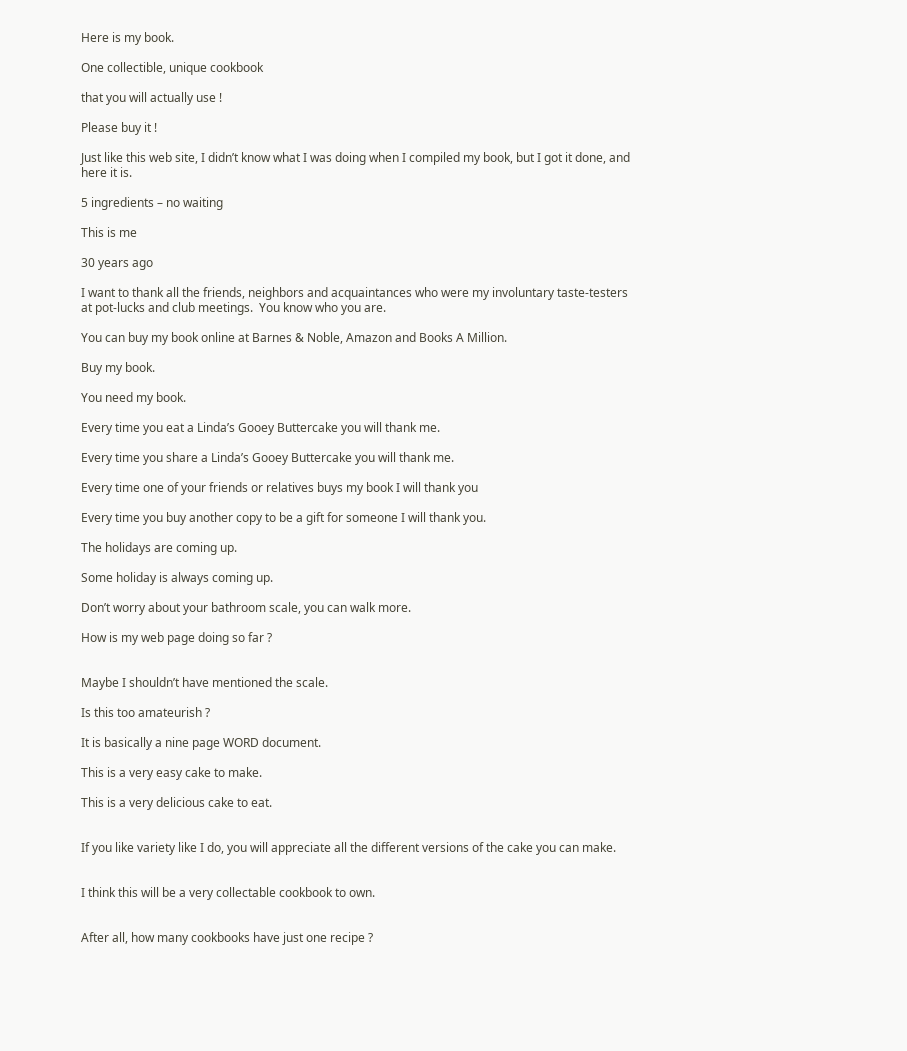Here is my book.

One collectible, unique cookbook

that you will actually use !

Please buy it !

Just like this web site, I didn’t know what I was doing when I compiled my book, but I got it done, and here it is.

5 ingredients – no waiting

This is me

30 years ago

I want to thank all the friends, neighbors and acquaintances who were my involuntary taste-testers at pot-lucks and club meetings.  You know who you are.

You can buy my book online at Barnes & Noble, Amazon and Books A Million.

Buy my book.

You need my book.

Every time you eat a Linda’s Gooey Buttercake you will thank me.

Every time you share a Linda’s Gooey Buttercake you will thank me.

Every time one of your friends or relatives buys my book I will thank you

Every time you buy another copy to be a gift for someone I will thank you.

The holidays are coming up.

Some holiday is always coming up.

Don’t worry about your bathroom scale, you can walk more.

How is my web page doing so far ?


Maybe I shouldn’t have mentioned the scale.

Is this too amateurish ?

It is basically a nine page WORD document.

This is a very easy cake to make.

This is a very delicious cake to eat.


If you like variety like I do, you will appreciate all the different versions of the cake you can make.


I think this will be a very collectable cookbook to own.


After all, how many cookbooks have just one recipe ?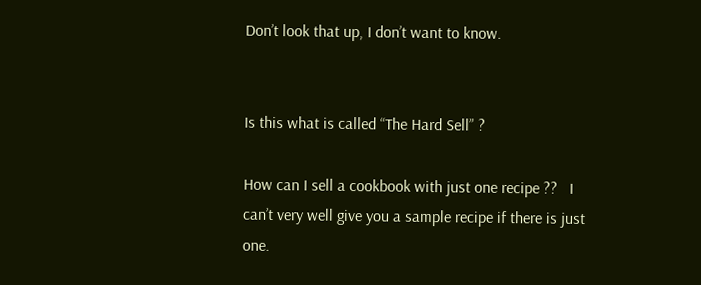Don’t look that up, I don’t want to know.


Is this what is called “The Hard Sell” ?

How can I sell a cookbook with just one recipe ??   I can’t very well give you a sample recipe if there is just one.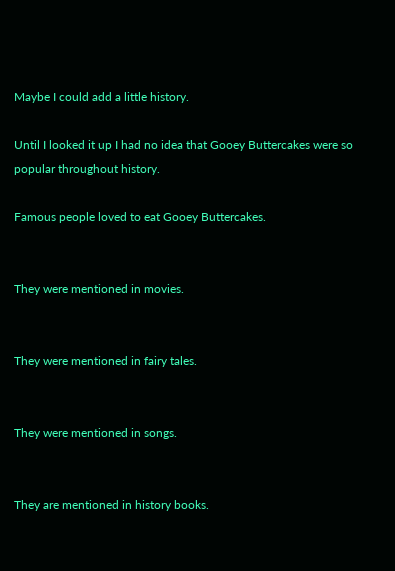Maybe I could add a little history.

Until I looked it up I had no idea that Gooey Buttercakes were so popular throughout history.

Famous people loved to eat Gooey Buttercakes.


They were mentioned in movies.


They were mentioned in fairy tales.


They were mentioned in songs.


They are mentioned in history books.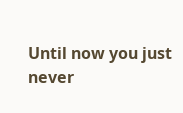Until now you just never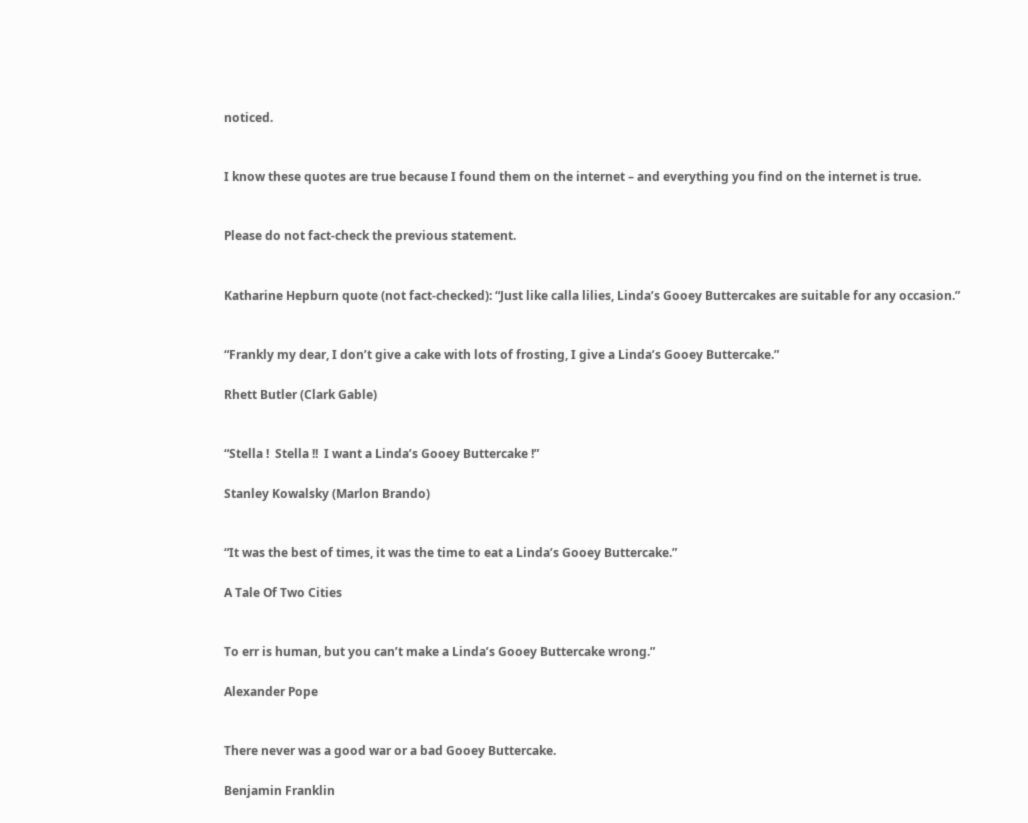noticed.


I know these quotes are true because I found them on the internet – and everything you find on the internet is true.


Please do not fact-check the previous statement.


Katharine Hepburn quote (not fact-checked): “Just like calla lilies, Linda’s Gooey Buttercakes are suitable for any occasion.”


“Frankly my dear, I don’t give a cake with lots of frosting, I give a Linda’s Gooey Buttercake.”

Rhett Butler (Clark Gable)


“Stella !  Stella !!  I want a Linda’s Gooey Buttercake !”

Stanley Kowalsky (Marlon Brando)


“It was the best of times, it was the time to eat a Linda’s Gooey Buttercake.”

A Tale Of Two Cities


To err is human, but you can’t make a Linda’s Gooey Buttercake wrong.”

Alexander Pope


There never was a good war or a bad Gooey Buttercake.

Benjamin Franklin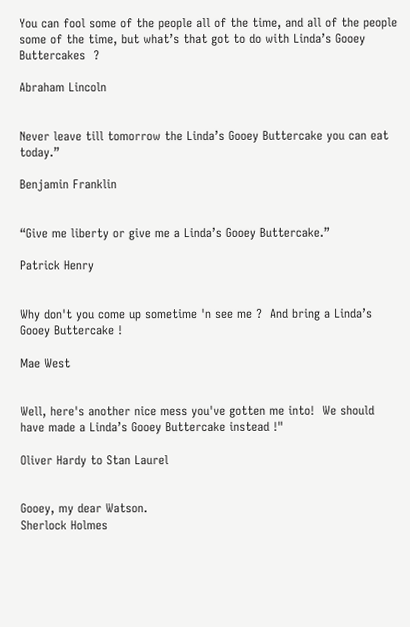You can fool some of the people all of the time, and all of the people some of the time, but what’s that got to do with Linda’s Gooey Buttercakes  ?

Abraham Lincoln


Never leave till tomorrow the Linda’s Gooey Buttercake you can eat today.”

Benjamin Franklin


“Give me liberty or give me a Linda’s Gooey Buttercake.”

Patrick Henry


Why don't you come up sometime 'n see me ?  And bring a Linda’s Gooey Buttercake !

Mae West


Well, here's another nice mess you've gotten me into!  We should have made a Linda’s Gooey Buttercake instead !"

Oliver Hardy to Stan Laurel


Gooey, my dear Watson.
Sherlock Holmes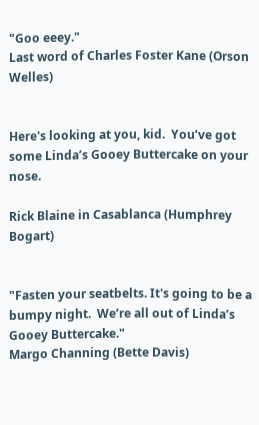"Goo eeey."
Last word of Charles Foster Kane (Orson Welles)


Here's looking at you, kid.  You’ve got some Linda’s Gooey Buttercake on your nose.

Rick Blaine in Casablanca (Humphrey Bogart)


"Fasten your seatbelts. It's going to be a bumpy night.  We’re all out of Linda’s Gooey Buttercake."
Margo Channing (Bette Davis)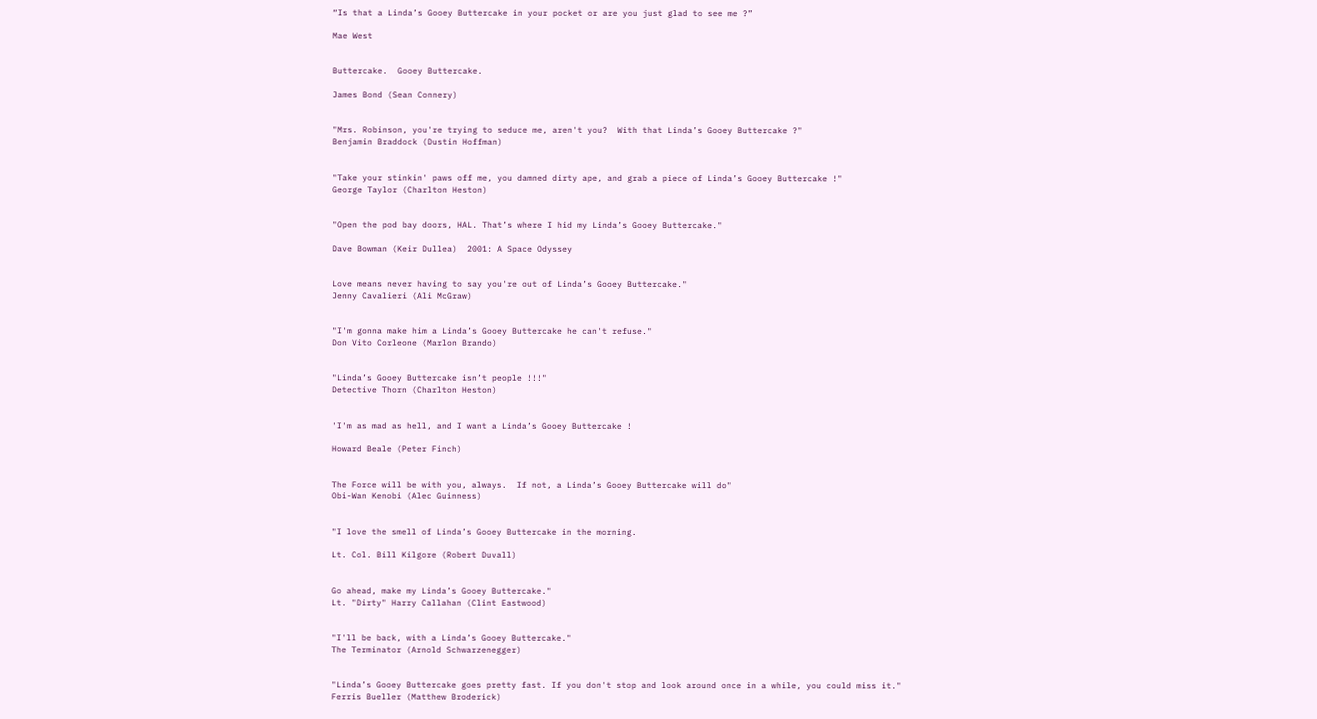“Is that a Linda’s Gooey Buttercake in your pocket or are you just glad to see me ?”

Mae West


Buttercake.  Gooey Buttercake.

James Bond (Sean Connery)


"Mrs. Robinson, you're trying to seduce me, aren't you?  With that Linda’s Gooey Buttercake ?"
Benjamin Braddock (Dustin Hoffman)


"Take your stinkin' paws off me, you damned dirty ape, and grab a piece of Linda’s Gooey Buttercake !"
George Taylor (Charlton Heston)


"Open the pod bay doors, HAL. That’s where I hid my Linda’s Gooey Buttercake."

Dave Bowman (Keir Dullea)  2001: A Space Odyssey


Love means never having to say you're out of Linda’s Gooey Buttercake."
Jenny Cavalieri (Ali McGraw)


"I'm gonna make him a Linda’s Gooey Buttercake he can't refuse."
Don Vito Corleone (Marlon Brando)


"Linda’s Gooey Buttercake isn’t people !!!"
Detective Thorn (Charlton Heston)


'I'm as mad as hell, and I want a Linda’s Gooey Buttercake !

Howard Beale (Peter Finch)


The Force will be with you, always.  If not, a Linda’s Gooey Buttercake will do"
Obi-Wan Kenobi (Alec Guinness)


"I love the smell of Linda’s Gooey Buttercake in the morning.

Lt. Col. Bill Kilgore (Robert Duvall)


Go ahead, make my Linda’s Gooey Buttercake."
Lt. "Dirty" Harry Callahan (Clint Eastwood)


"I'll be back, with a Linda’s Gooey Buttercake."
The Terminator (Arnold Schwarzenegger)


"Linda’s Gooey Buttercake goes pretty fast. If you don't stop and look around once in a while, you could miss it."
Ferris Bueller (Matthew Broderick)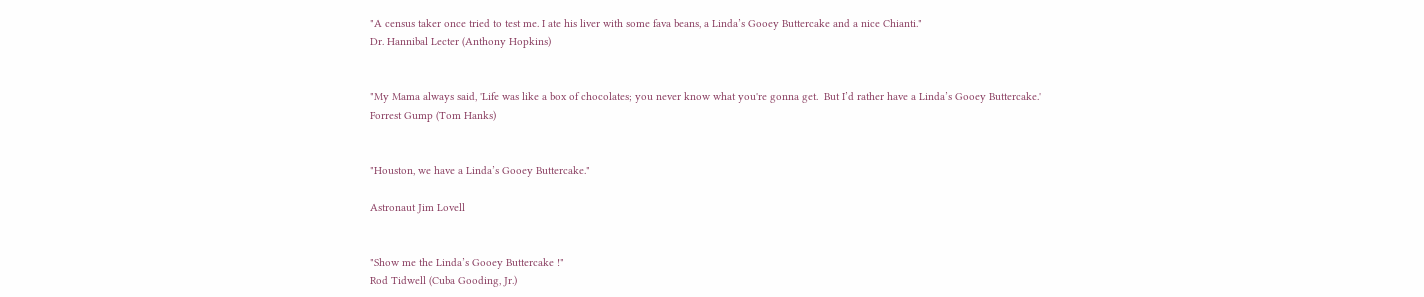"A census taker once tried to test me. I ate his liver with some fava beans, a Linda’s Gooey Buttercake and a nice Chianti."
Dr. Hannibal Lecter (Anthony Hopkins)


"My Mama always said, 'Life was like a box of chocolates; you never know what you're gonna get.  But I’d rather have a Linda’s Gooey Buttercake.'
Forrest Gump (Tom Hanks)


"Houston, we have a Linda’s Gooey Buttercake."

Astronaut Jim Lovell


"Show me the Linda’s Gooey Buttercake !"
Rod Tidwell (Cuba Gooding, Jr.)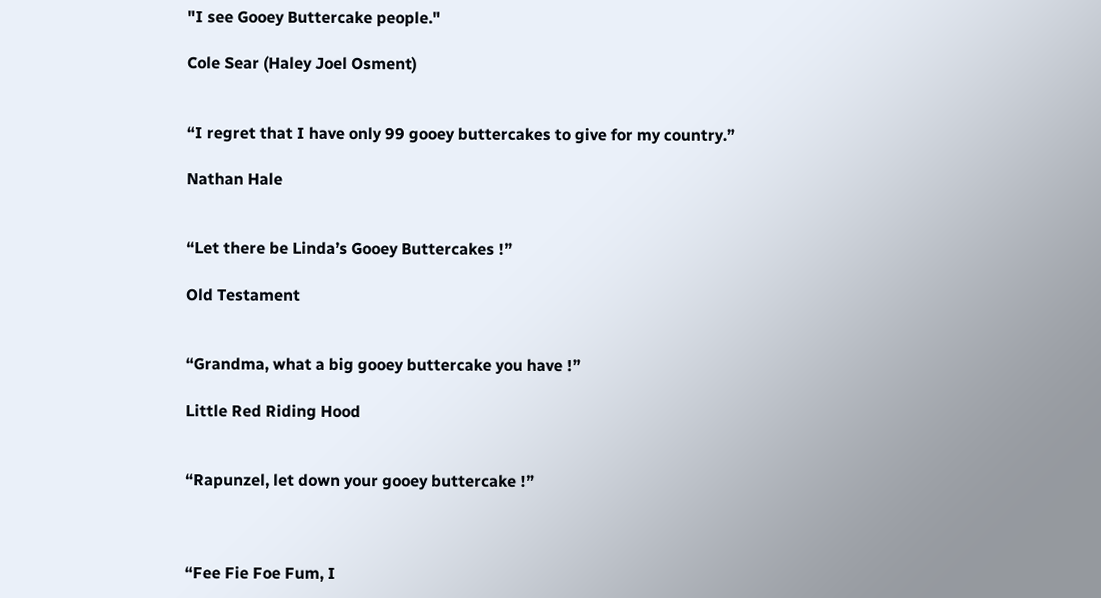"I see Gooey Buttercake people."

Cole Sear (Haley Joel Osment)


“I regret that I have only 99 gooey buttercakes to give for my country.”

Nathan Hale


“Let there be Linda’s Gooey Buttercakes !”

Old Testament


“Grandma, what a big gooey buttercake you have !”

Little Red Riding Hood


“Rapunzel, let down your gooey buttercake !”



“Fee Fie Foe Fum, I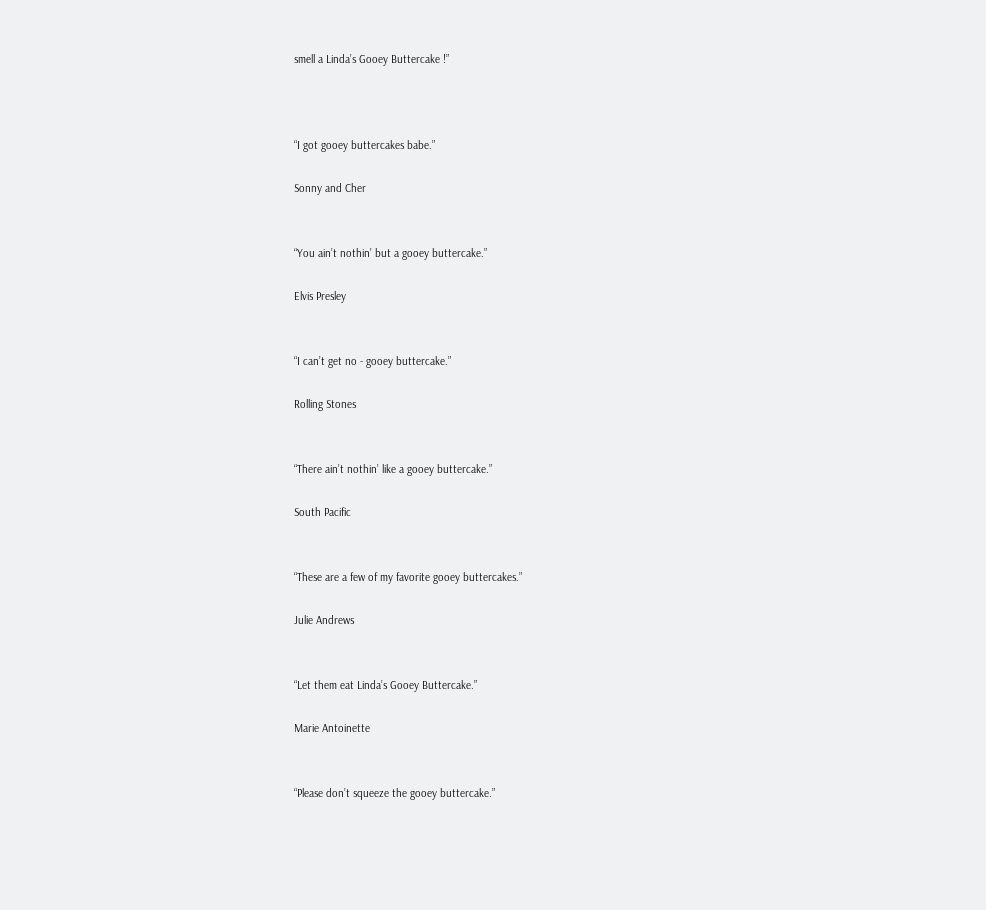smell a Linda’s Gooey Buttercake !”



“I got gooey buttercakes babe.”

Sonny and Cher


“You ain’t nothin’ but a gooey buttercake.”

Elvis Presley


“I can’t get no - gooey buttercake.”

Rolling Stones


“There ain’t nothin’ like a gooey buttercake.”

South Pacific


“These are a few of my favorite gooey buttercakes.”

Julie Andrews


“Let them eat Linda’s Gooey Buttercake.”

Marie Antoinette


“Please don’t squeeze the gooey buttercake.”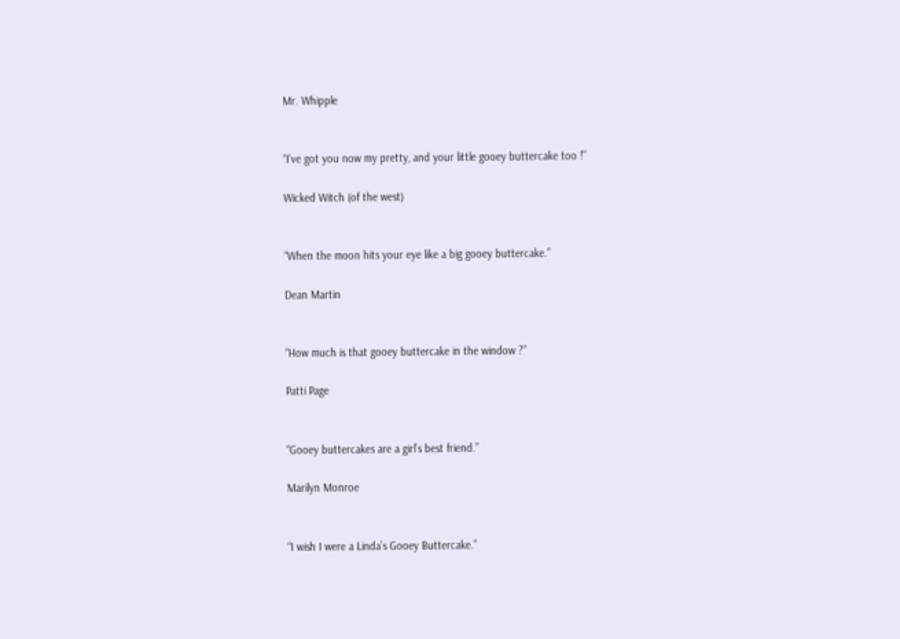Mr. Whipple


“I’ve got you now my pretty, and your little gooey buttercake too !”

Wicked Witch (of the west)


“When the moon hits your eye like a big gooey buttercake.”

Dean Martin


“How much is that gooey buttercake in the window ?”

Patti Page


“Gooey buttercakes are a girl’s best friend.”

Marilyn Monroe


“I wish I were a Linda’s Gooey Buttercake.”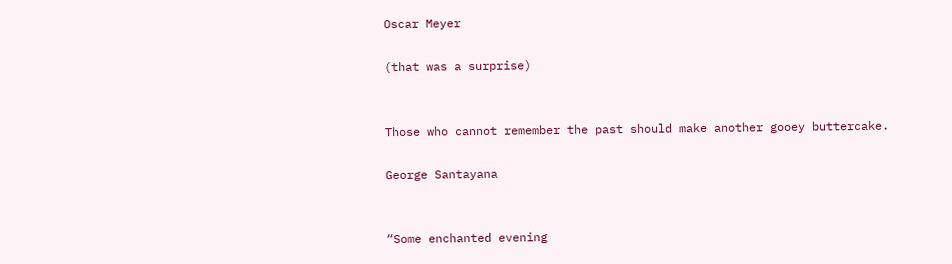Oscar Meyer

(that was a surprise)


Those who cannot remember the past should make another gooey buttercake.

George Santayana


“Some enchanted evening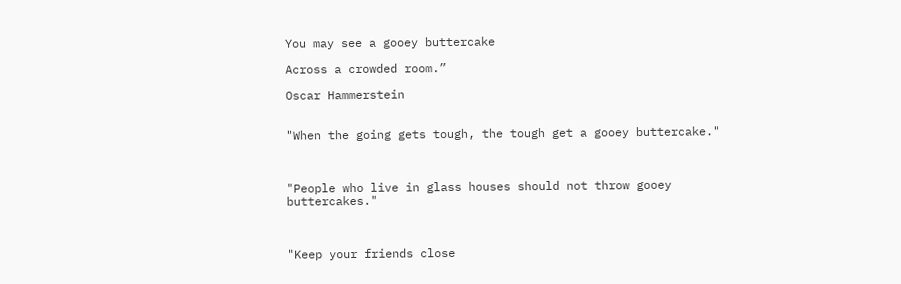You may see a gooey buttercake

Across a crowded room.”

Oscar Hammerstein


"When the going gets tough, the tough get a gooey buttercake."



"People who live in glass houses should not throw gooey buttercakes."



"Keep your friends close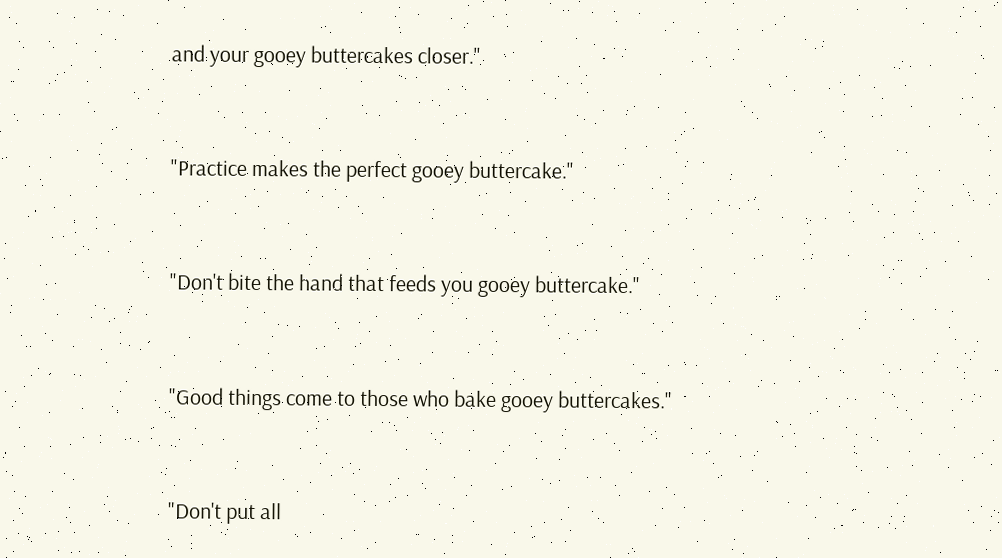and your gooey buttercakes closer."



"Practice makes the perfect gooey buttercake."



"Don't bite the hand that feeds you gooey buttercake."



"Good things come to those who bake gooey buttercakes."



"Don't put all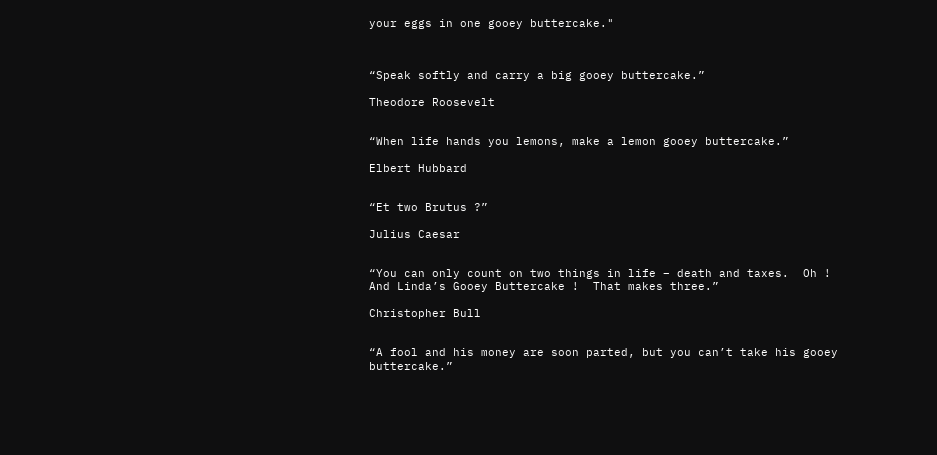your eggs in one gooey buttercake."



“Speak softly and carry a big gooey buttercake.”

Theodore Roosevelt


“When life hands you lemons, make a lemon gooey buttercake.”

Elbert Hubbard


“Et two Brutus ?”

Julius Caesar


“You can only count on two things in life – death and taxes.  Oh !  And Linda’s Gooey Buttercake !  That makes three.”

Christopher Bull


“A fool and his money are soon parted, but you can’t take his gooey buttercake.”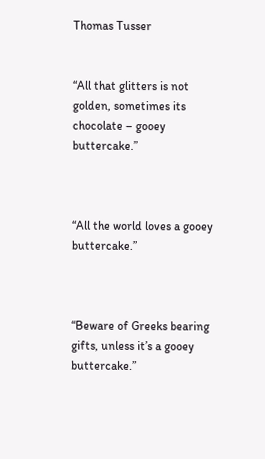Thomas Tusser


“All that glitters is not golden, sometimes its chocolate – gooey buttercake.”



“All the world loves a gooey buttercake.”



“Beware of Greeks bearing gifts, unless it’s a gooey buttercake.”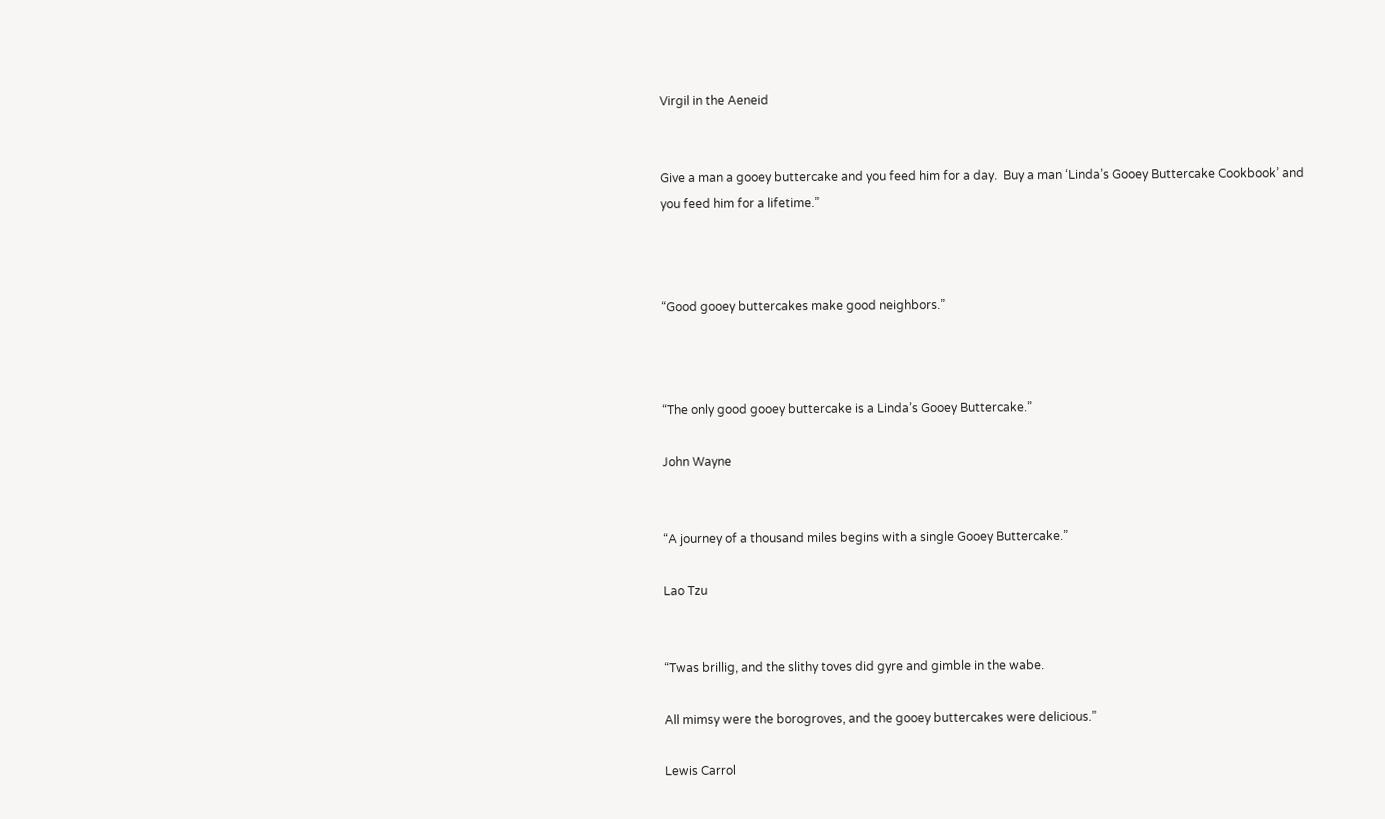Virgil in the Aeneid


Give a man a gooey buttercake and you feed him for a day.  Buy a man ‘Linda’s Gooey Buttercake Cookbook’ and you feed him for a lifetime.”



“Good gooey buttercakes make good neighbors.”



“The only good gooey buttercake is a Linda’s Gooey Buttercake.”

John Wayne


“A journey of a thousand miles begins with a single Gooey Buttercake.”

Lao Tzu


“Twas brillig, and the slithy toves did gyre and gimble in the wabe.

All mimsy were the borogroves, and the gooey buttercakes were delicious.”

Lewis Carrol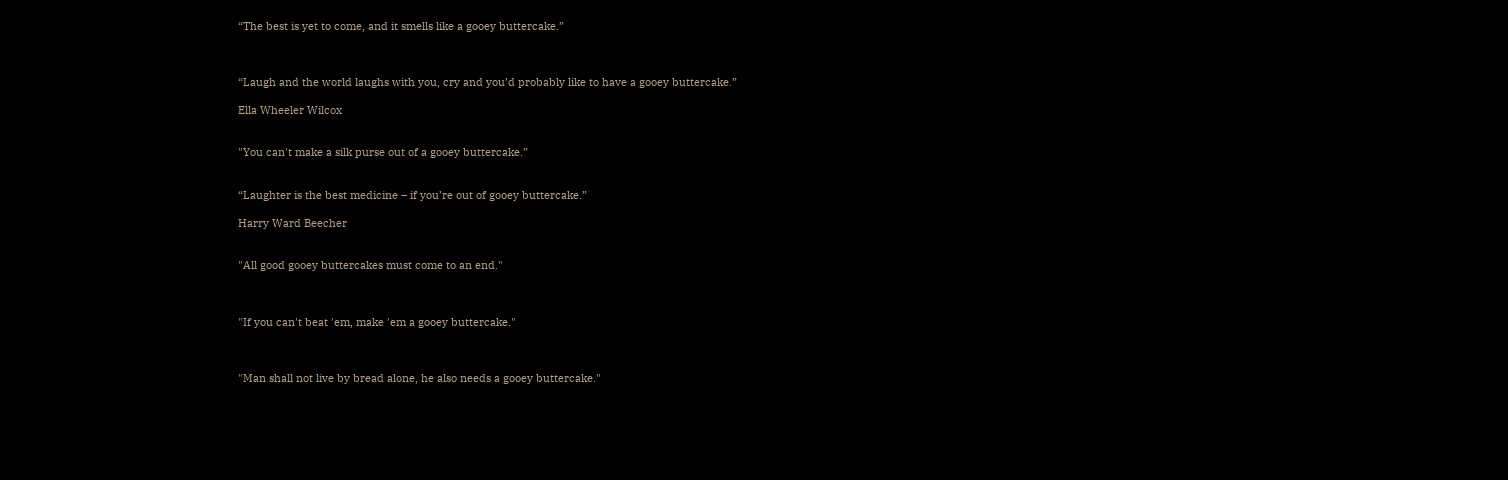“The best is yet to come, and it smells like a gooey buttercake.”



“Laugh and the world laughs with you, cry and you’d probably like to have a gooey buttercake.”

Ella Wheeler Wilcox


"You can't make a silk purse out of a gooey buttercake.”


“Laughter is the best medicine – if you’re out of gooey buttercake.”

Harry Ward Beecher


"All good gooey buttercakes must come to an end."



"If you can't beat 'em, make 'em a gooey buttercake."



"Man shall not live by bread alone, he also needs a gooey buttercake."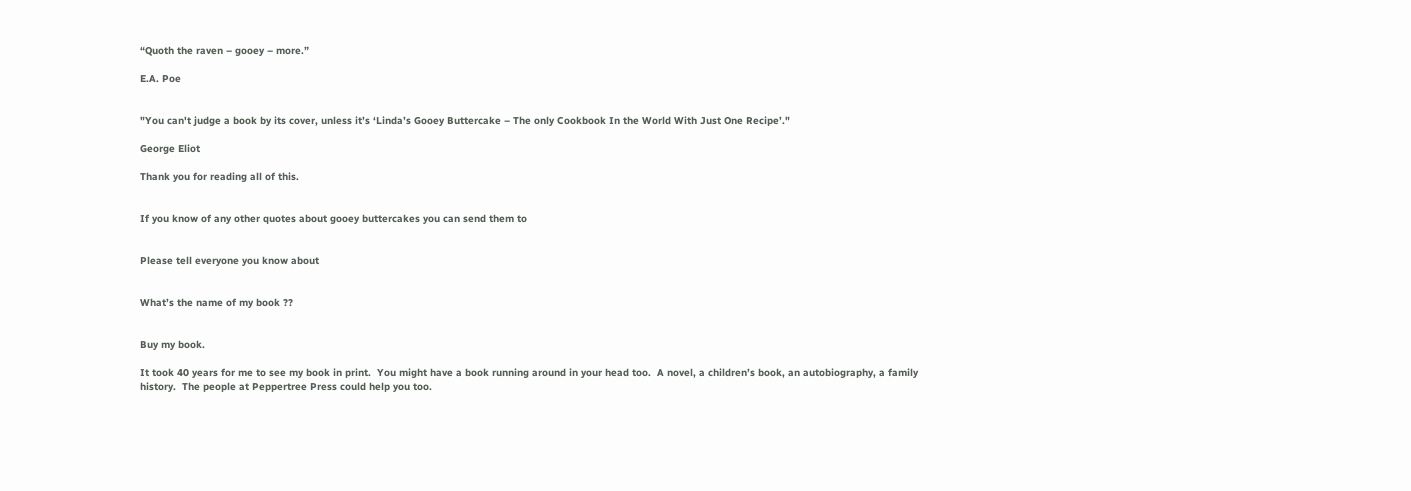“Quoth the raven – gooey – more.”

E.A. Poe


"You can't judge a book by its cover, unless it’s ‘Linda’s Gooey Buttercake – The only Cookbook In the World With Just One Recipe’."

George Eliot

Thank you for reading all of this.


If you know of any other quotes about gooey buttercakes you can send them to


Please tell everyone you know about


What’s the name of my book ??


Buy my book.

It took 40 years for me to see my book in print.  You might have a book running around in your head too.  A novel, a children’s book, an autobiography, a family history.  The people at Peppertree Press could help you too.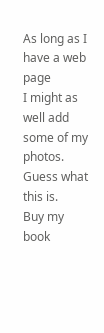As long as I have a web page
I might as well add some of my photos.
Guess what this is.
Buy my book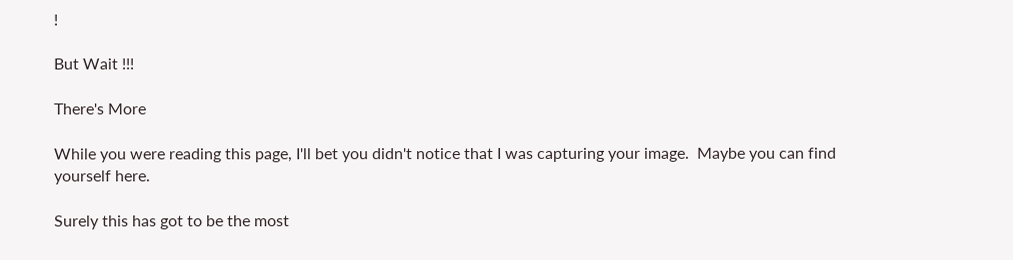!

But Wait !!!

There's More

While you were reading this page, I'll bet you didn't notice that I was capturing your image.  Maybe you can find yourself here.

Surely this has got to be the most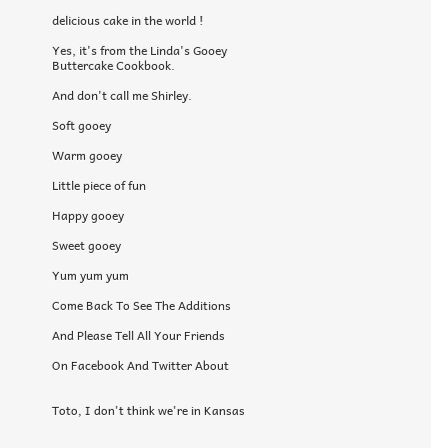delicious cake in the world !

Yes, it's from the Linda's Gooey Buttercake Cookbook.

And don't call me Shirley.

Soft gooey

Warm gooey

Little piece of fun

Happy gooey

Sweet gooey

Yum yum yum

Come Back To See The Additions

And Please Tell All Your Friends

On Facebook And Twitter About


Toto, I don't think we're in Kansas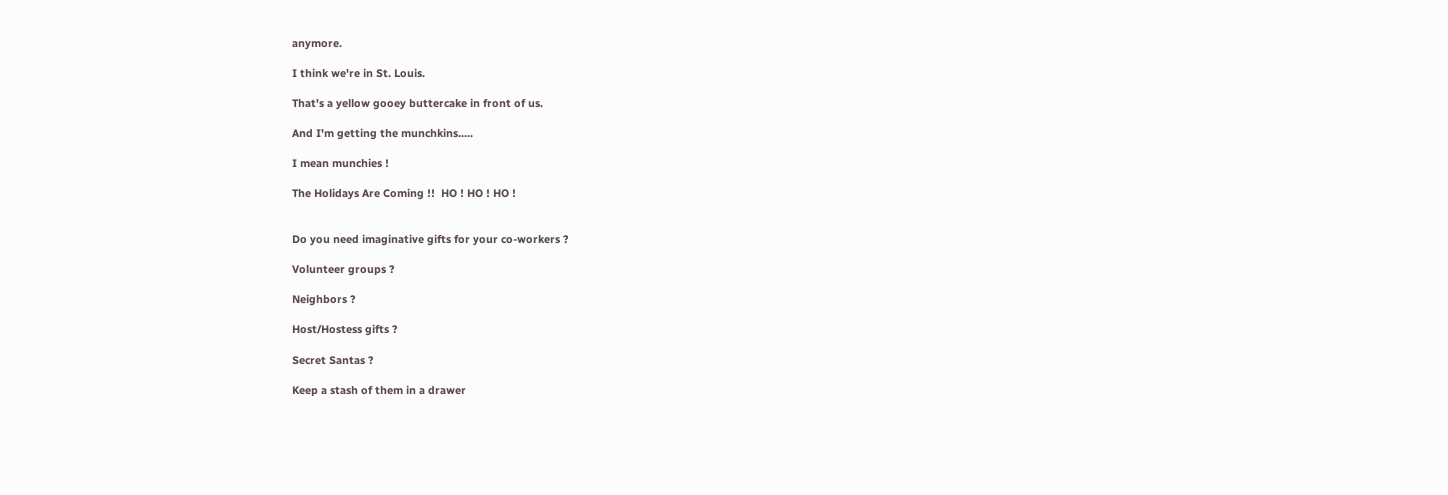anymore.

I think we're in St. Louis.

That's a yellow gooey buttercake in front of us.

And I'm getting the munchkins.....

I mean munchies !

The Holidays Are Coming !!  HO ! HO ! HO !


Do you need imaginative gifts for your co-workers ?

Volunteer groups ?

Neighbors ?

Host/Hostess gifts ?

Secret Santas ?

Keep a stash of them in a drawer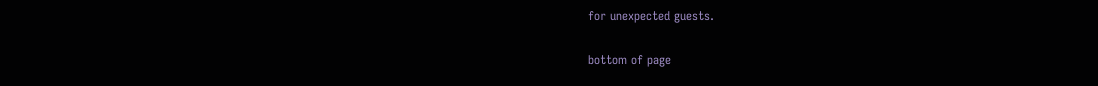for unexpected guests.

bottom of page